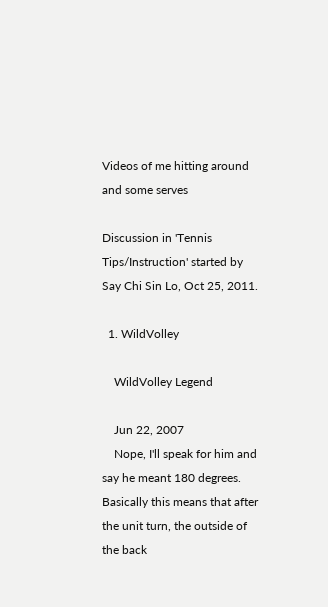Videos of me hitting around and some serves

Discussion in 'Tennis Tips/Instruction' started by Say Chi Sin Lo, Oct 25, 2011.

  1. WildVolley

    WildVolley Legend

    Jun 22, 2007
    Nope, I'll speak for him and say he meant 180 degrees. Basically this means that after the unit turn, the outside of the back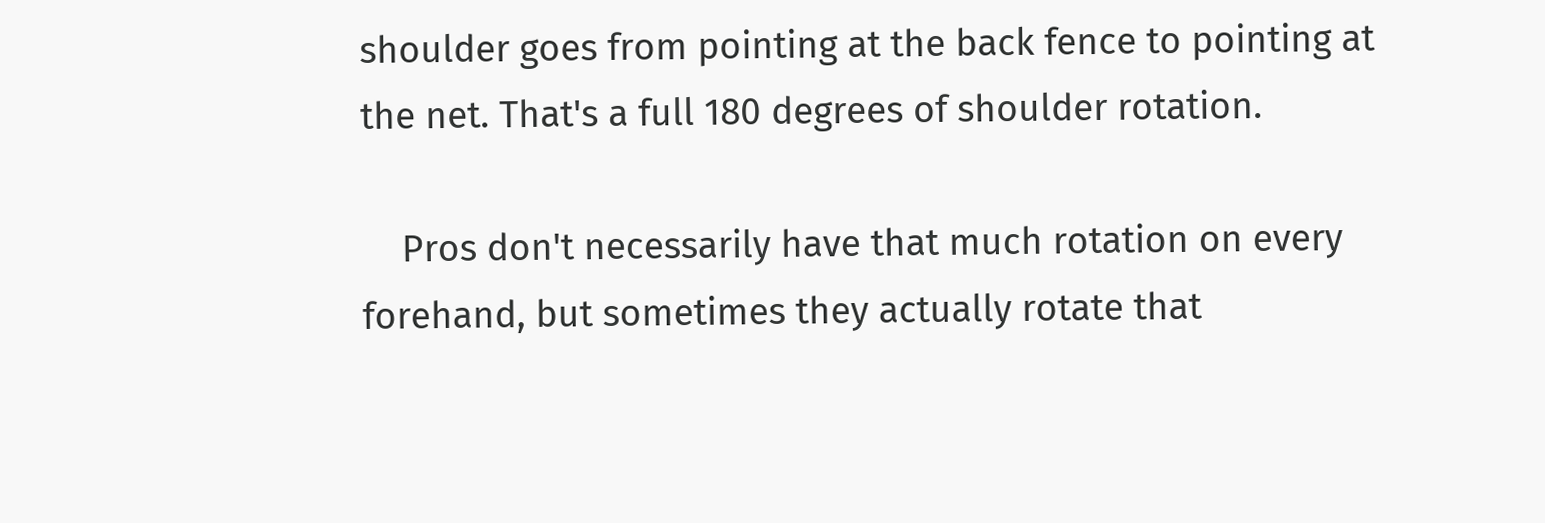shoulder goes from pointing at the back fence to pointing at the net. That's a full 180 degrees of shoulder rotation.

    Pros don't necessarily have that much rotation on every forehand, but sometimes they actually rotate that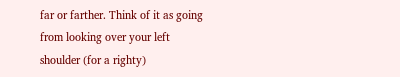far or farther. Think of it as going from looking over your left shoulder (for a righty)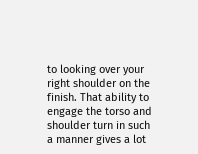to looking over your right shoulder on the finish. That ability to engage the torso and shoulder turn in such a manner gives a lot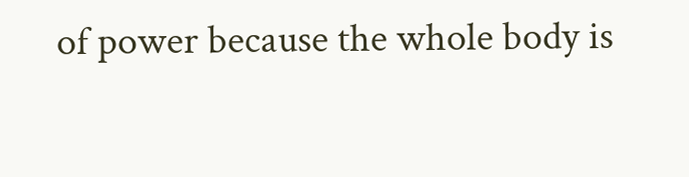of power because the whole body is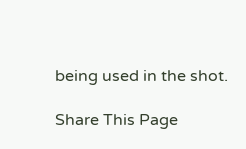being used in the shot.

Share This Page